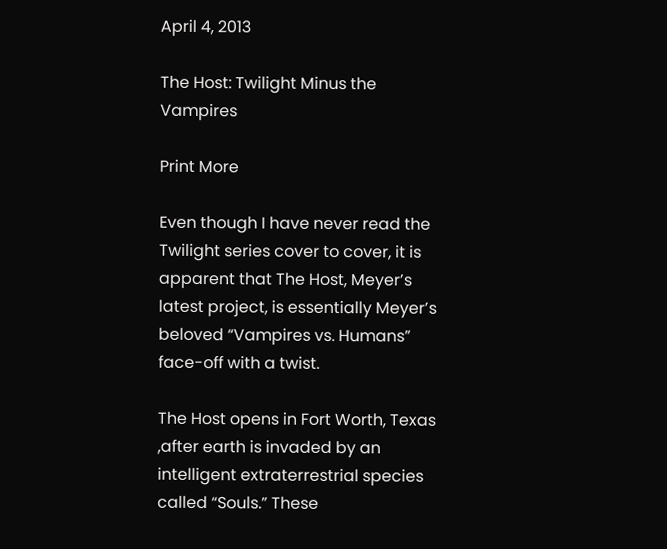April 4, 2013

The Host: Twilight Minus the Vampires

Print More

Even though I have never read the Twilight series cover to cover, it is apparent that The Host, Meyer’s latest project, is essentially Meyer’s beloved “Vampires vs. Humans” face-off with a twist.

The Host opens in Fort Worth, Texas ,after earth is invaded by an intelligent extraterrestrial species called “Souls.” These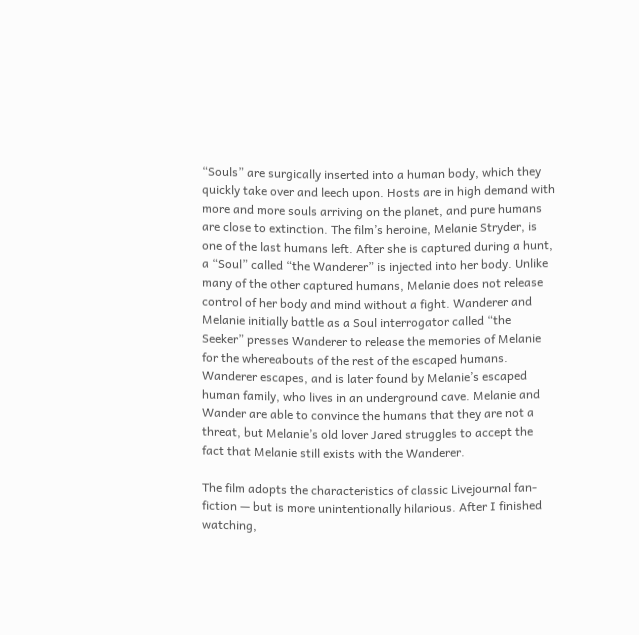“Souls” are surgically inserted into a human body, which they quickly take over and leech upon. Hosts are in high demand with more and more souls arriving on the planet, and pure humans are close to extinction. The film’s heroine, Melanie Stryder, is one of the last humans left. After she is captured during a hunt, a “Soul” called “the Wanderer” is injected into her body. Unlike many of the other captured humans, Melanie does not release control of her body and mind without a fight. Wanderer and Melanie initially battle as a Soul interrogator called “the Seeker” presses Wanderer to release the memories of Melanie for the whereabouts of the rest of the escaped humans. Wanderer escapes, and is later found by Melanie’s escaped human family, who lives in an underground cave. Melanie and Wander are able to convince the humans that they are not a threat, but Melanie’s old lover Jared struggles to accept the fact that Melanie still exists with the Wanderer.

The film adopts the characteristics of classic Livejournal fan-fiction — but is more unintentionally hilarious. After I finished watching,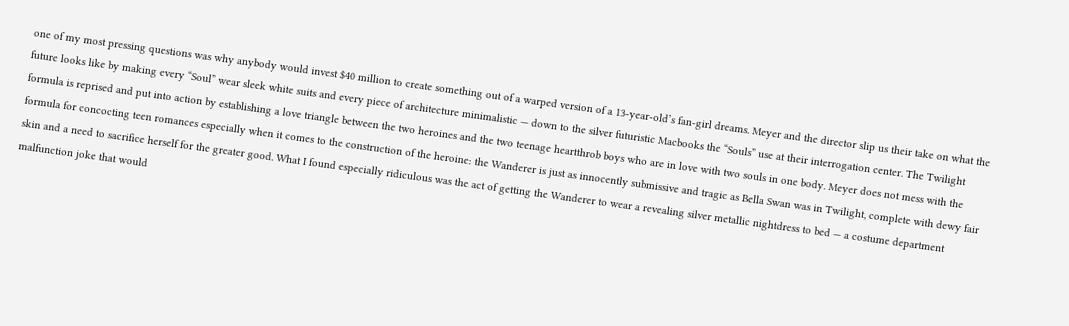one of my most pressing questions was why anybody would invest $40 million to create something out of a warped version of a 13-year-old’s fan-girl dreams. Meyer and the director slip us their take on what the future looks like by making every “Soul” wear sleek white suits and every piece of architecture minimalistic — down to the silver futuristic Macbooks the “Souls” use at their interrogation center. The Twilight formula is reprised and put into action by establishing a love triangle between the two heroines and the two teenage heartthrob boys who are in love with two souls in one body. Meyer does not mess with the formula for concocting teen romances especially when it comes to the construction of the heroine: the Wanderer is just as innocently submissive and tragic as Bella Swan was in Twilight, complete with dewy fair skin and a need to sacrifice herself for the greater good. What I found especially ridiculous was the act of getting the Wanderer to wear a revealing silver metallic nightdress to bed — a costume department malfunction joke that would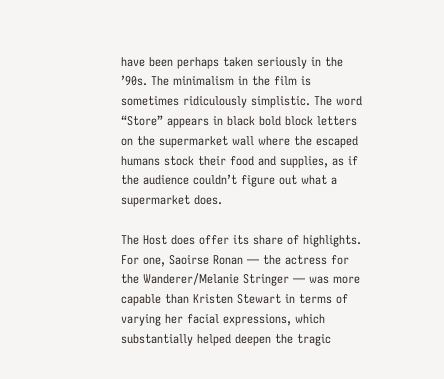have been perhaps taken seriously in the ’90s. The minimalism in the film is sometimes ridiculously simplistic. The word “Store” appears in black bold block letters on the supermarket wall where the escaped humans stock their food and supplies, as if the audience couldn’t figure out what a supermarket does.

The Host does offer its share of highlights. For one, Saoirse Ronan — the actress for the Wanderer/Melanie Stringer — was more capable than Kristen Stewart in terms of varying her facial expressions, which substantially helped deepen the tragic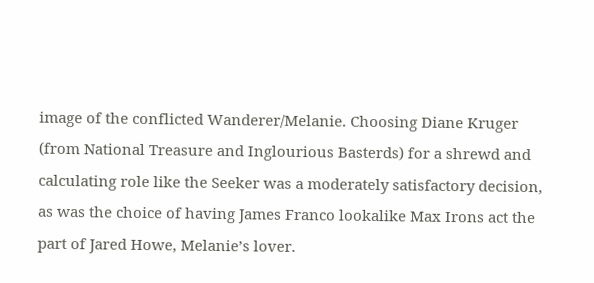image of the conflicted Wanderer/Melanie. Choosing Diane Kruger (from National Treasure and Inglourious Basterds) for a shrewd and calculating role like the Seeker was a moderately satisfactory decision, as was the choice of having James Franco lookalike Max Irons act the part of Jared Howe, Melanie’s lover.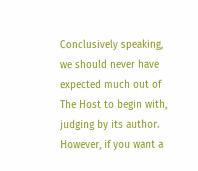Conclusively speaking, we should never have expected much out of The Host to begin with, judging by its author. However, if you want a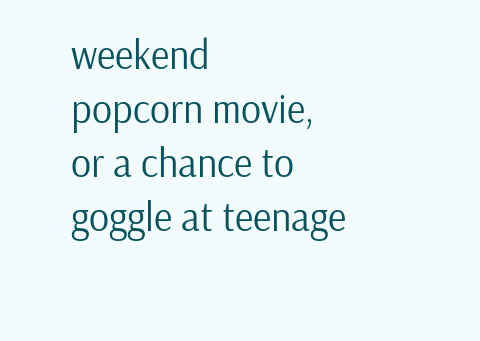weekend popcorn movie, or a chance to goggle at teenage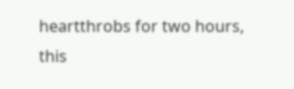heartthrobs for two hours, this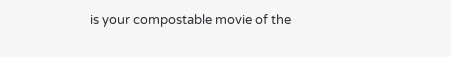is your compostable movie of the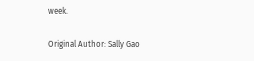week.

Original Author: Sally Gao